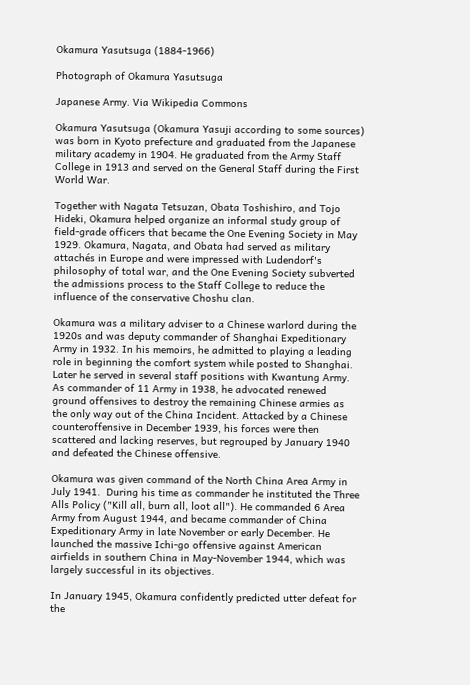Okamura Yasutsuga (1884-1966)

Photograph of Okamura Yasutsuga

Japanese Army. Via Wikipedia Commons

Okamura Yasutsuga (Okamura Yasuji according to some sources) was born in Kyoto prefecture and graduated from the Japanese military academy in 1904. He graduated from the Army Staff College in 1913 and served on the General Staff during the First World War.

Together with Nagata Tetsuzan, Obata Toshishiro, and Tojo Hideki, Okamura helped organize an informal study group of field-grade officers that became the One Evening Society in May 1929. Okamura, Nagata, and Obata had served as military attachés in Europe and were impressed with Ludendorf's philosophy of total war, and the One Evening Society subverted the admissions process to the Staff College to reduce the influence of the conservative Choshu clan.

Okamura was a military adviser to a Chinese warlord during the 1920s and was deputy commander of Shanghai Expeditionary Army in 1932. In his memoirs, he admitted to playing a leading role in beginning the comfort system while posted to Shanghai. Later he served in several staff positions with Kwantung Army. As commander of 11 Army in 1938, he advocated renewed ground offensives to destroy the remaining Chinese armies as the only way out of the China Incident. Attacked by a Chinese counteroffensive in December 1939, his forces were then scattered and lacking reserves, but regrouped by January 1940 and defeated the Chinese offensive.

Okamura was given command of the North China Area Army in July 1941.  During his time as commander he instituted the Three Alls Policy ("Kill all, burn all, loot all"). He commanded 6 Area Army from August 1944, and became commander of China Expeditionary Army in late November or early December. He launched the massive Ichi-go offensive against American airfields in southern China in May-November 1944, which was largely successful in its objectives.

In January 1945, Okamura confidently predicted utter defeat for the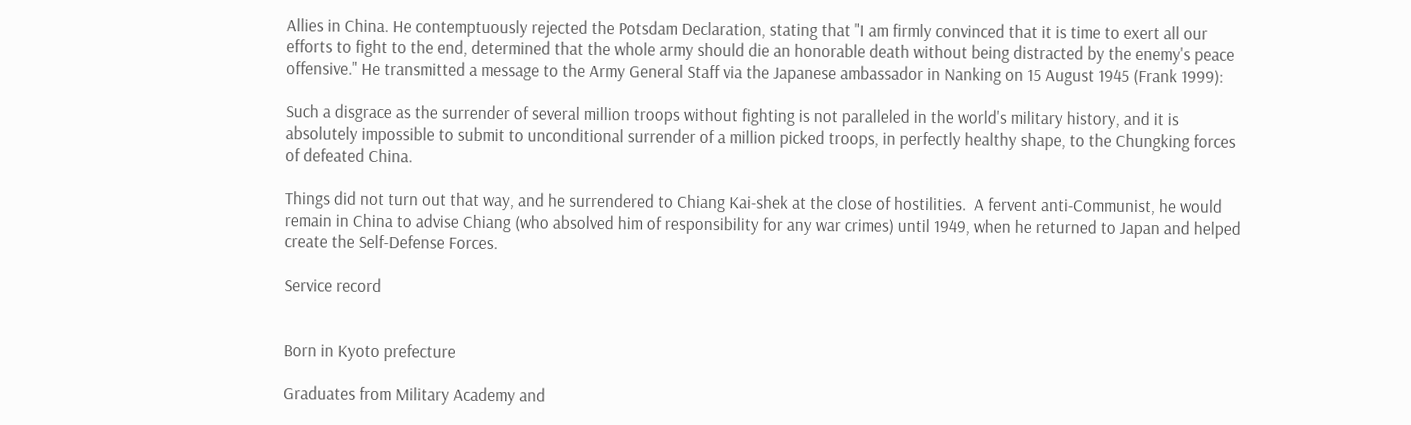Allies in China. He contemptuously rejected the Potsdam Declaration, stating that "I am firmly convinced that it is time to exert all our efforts to fight to the end, determined that the whole army should die an honorable death without being distracted by the enemy's peace offensive." He transmitted a message to the Army General Staff via the Japanese ambassador in Nanking on 15 August 1945 (Frank 1999):

Such a disgrace as the surrender of several million troops without fighting is not paralleled in the world's military history, and it is absolutely impossible to submit to unconditional surrender of a million picked troops, in perfectly healthy shape, to the Chungking forces of defeated China.

Things did not turn out that way, and he surrendered to Chiang Kai-shek at the close of hostilities.  A fervent anti-Communist, he would remain in China to advise Chiang (who absolved him of responsibility for any war crimes) until 1949, when he returned to Japan and helped create the Self-Defense Forces.

Service record


Born in Kyoto prefecture

Graduates from Military Academy and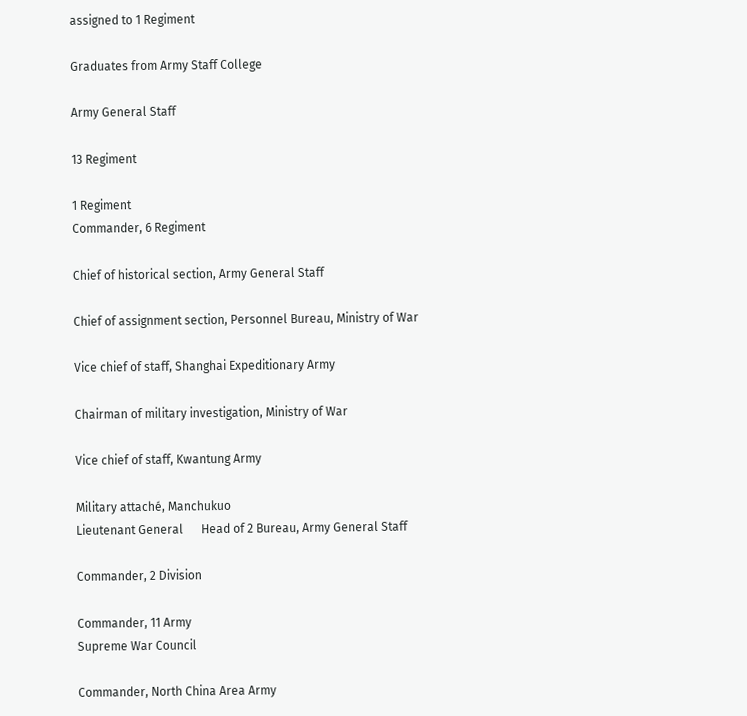assigned to 1 Regiment

Graduates from Army Staff College

Army General Staff

13 Regiment

1 Regiment
Commander, 6 Regiment

Chief of historical section, Army General Staff

Chief of assignment section, Personnel Bureau, Ministry of War

Vice chief of staff, Shanghai Expeditionary Army

Chairman of military investigation, Ministry of War

Vice chief of staff, Kwantung Army

Military attaché, Manchukuo
Lieutenant General      Head of 2 Bureau, Army General Staff

Commander, 2 Division

Commander, 11 Army
Supreme War Council

Commander, North China Area Army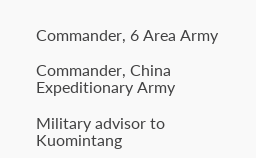Commander, 6 Area Army

Commander, China Expeditionary Army

Military advisor to Kuomintang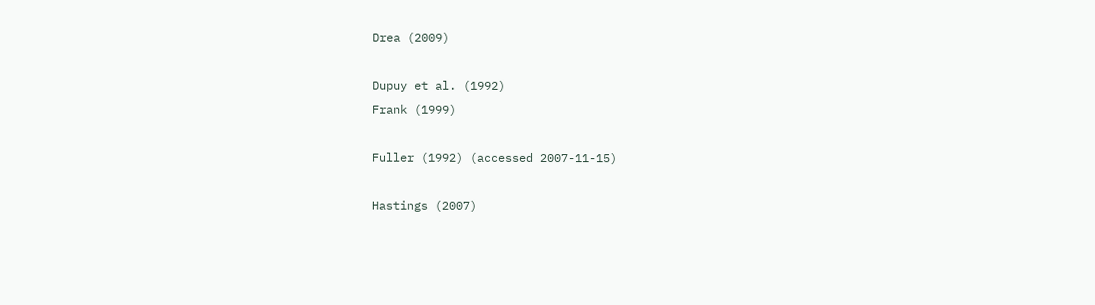Drea (2009)

Dupuy et al. (1992)
Frank (1999)

Fuller (1992) (accessed 2007-11-15)

Hastings (2007)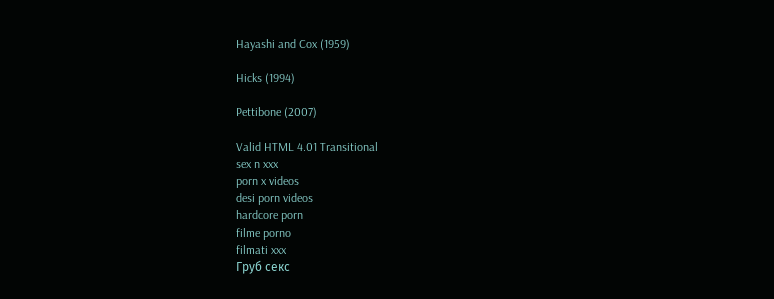Hayashi and Cox (1959)

Hicks (1994)

Pettibone (2007)

Valid HTML 4.01 Transitional
sex n xxx
porn x videos
desi porn videos
hardcore porn
filme porno
filmati xxx
Груб секс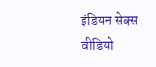इंडियन सेक्स
वीडियो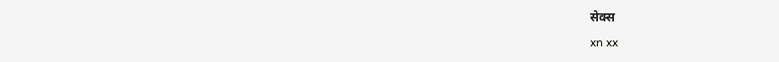सेक्स
xn xx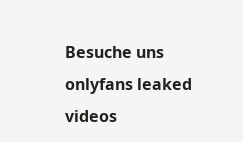Besuche uns
onlyfans leaked videos